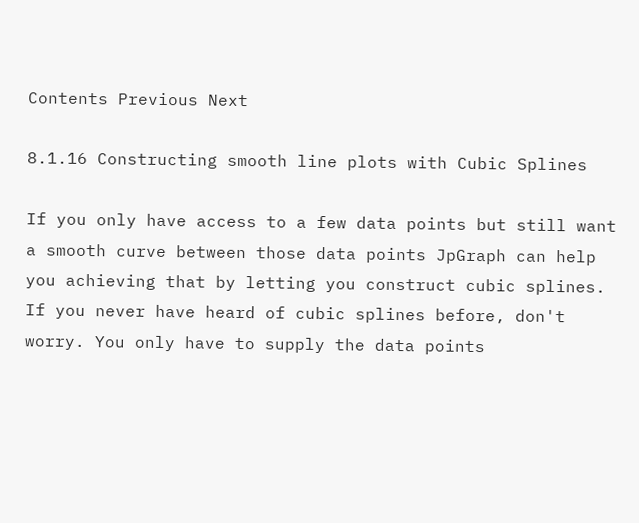Contents Previous Next

8.1.16 Constructing smooth line plots with Cubic Splines

If you only have access to a few data points but still want a smooth curve between those data points JpGraph can help you achieving that by letting you construct cubic splines. If you never have heard of cubic splines before, don't worry. You only have to supply the data points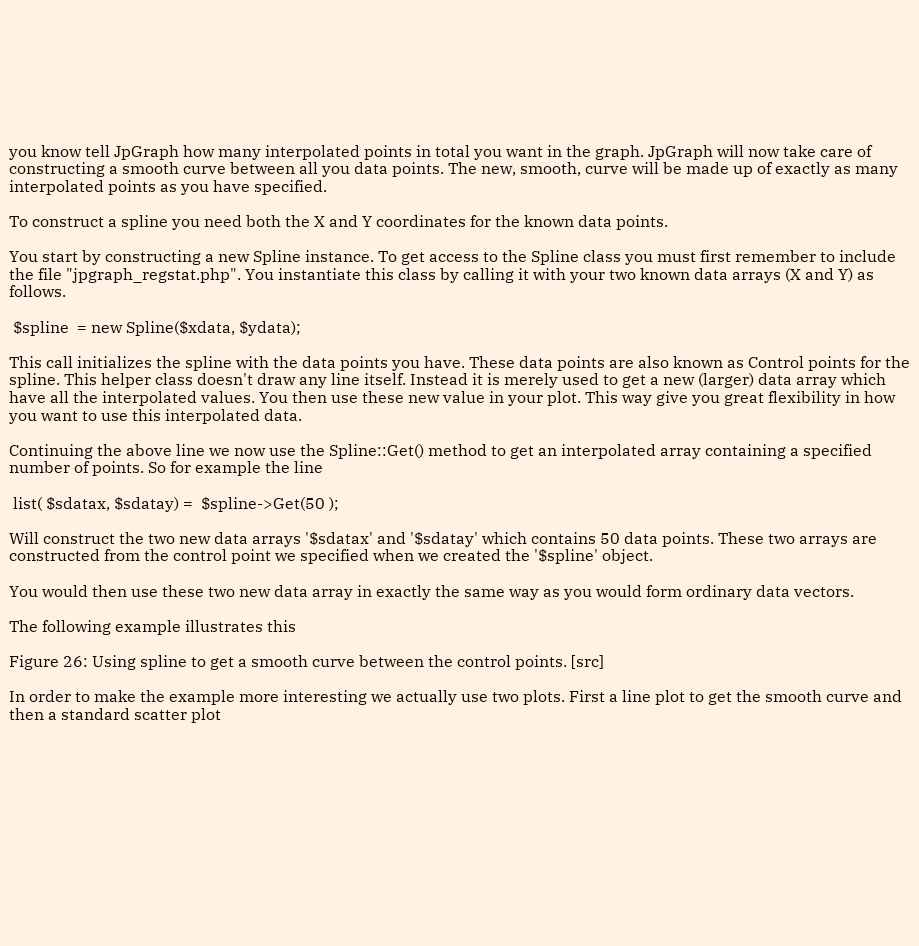you know tell JpGraph how many interpolated points in total you want in the graph. JpGraph will now take care of constructing a smooth curve between all you data points. The new, smooth, curve will be made up of exactly as many interpolated points as you have specified.

To construct a spline you need both the X and Y coordinates for the known data points.

You start by constructing a new Spline instance. To get access to the Spline class you must first remember to include the file "jpgraph_regstat.php". You instantiate this class by calling it with your two known data arrays (X and Y) as follows.

 $spline  = new Spline($xdata, $ydata);

This call initializes the spline with the data points you have. These data points are also known as Control points for the spline. This helper class doesn't draw any line itself. Instead it is merely used to get a new (larger) data array which have all the interpolated values. You then use these new value in your plot. This way give you great flexibility in how you want to use this interpolated data.

Continuing the above line we now use the Spline::Get() method to get an interpolated array containing a specified number of points. So for example the line

 list( $sdatax, $sdatay) =  $spline->Get(50 );

Will construct the two new data arrays '$sdatax' and '$sdatay' which contains 50 data points. These two arrays are constructed from the control point we specified when we created the '$spline' object.

You would then use these two new data array in exactly the same way as you would form ordinary data vectors.

The following example illustrates this

Figure 26: Using spline to get a smooth curve between the control points. [src]

In order to make the example more interesting we actually use two plots. First a line plot to get the smooth curve and then a standard scatter plot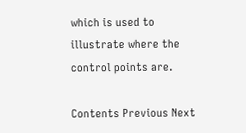which is used to illustrate where the control points are.

Contents Previous Next